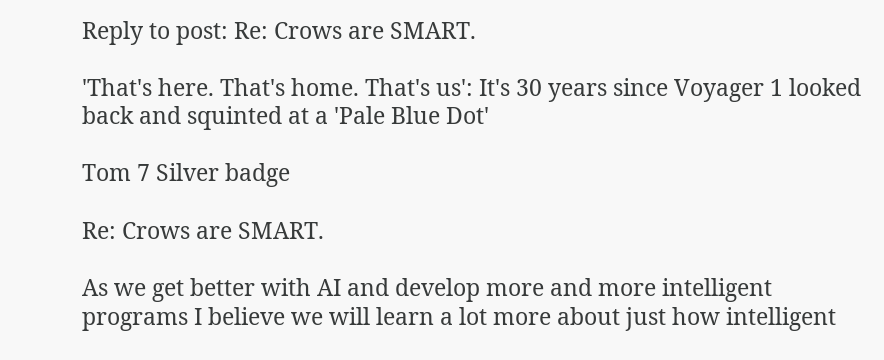Reply to post: Re: Crows are SMART.

'That's here. That's home. That's us': It's 30 years since Voyager 1 looked back and squinted at a 'Pale Blue Dot'

Tom 7 Silver badge

Re: Crows are SMART.

As we get better with AI and develop more and more intelligent programs I believe we will learn a lot more about just how intelligent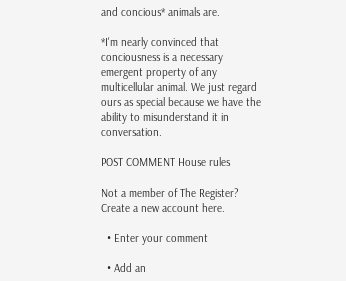and concious* animals are.

*I'm nearly convinced that conciousness is a necessary emergent property of any multicellular animal. We just regard ours as special because we have the ability to misunderstand it in conversation.

POST COMMENT House rules

Not a member of The Register? Create a new account here.

  • Enter your comment

  • Add an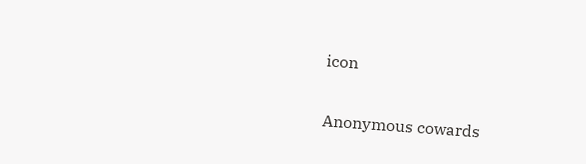icon

Anonymous cowards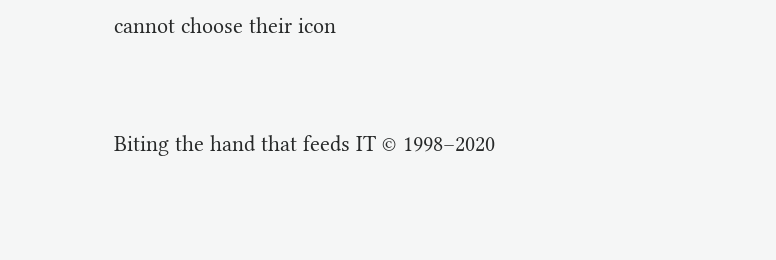cannot choose their icon


Biting the hand that feeds IT © 1998–2020